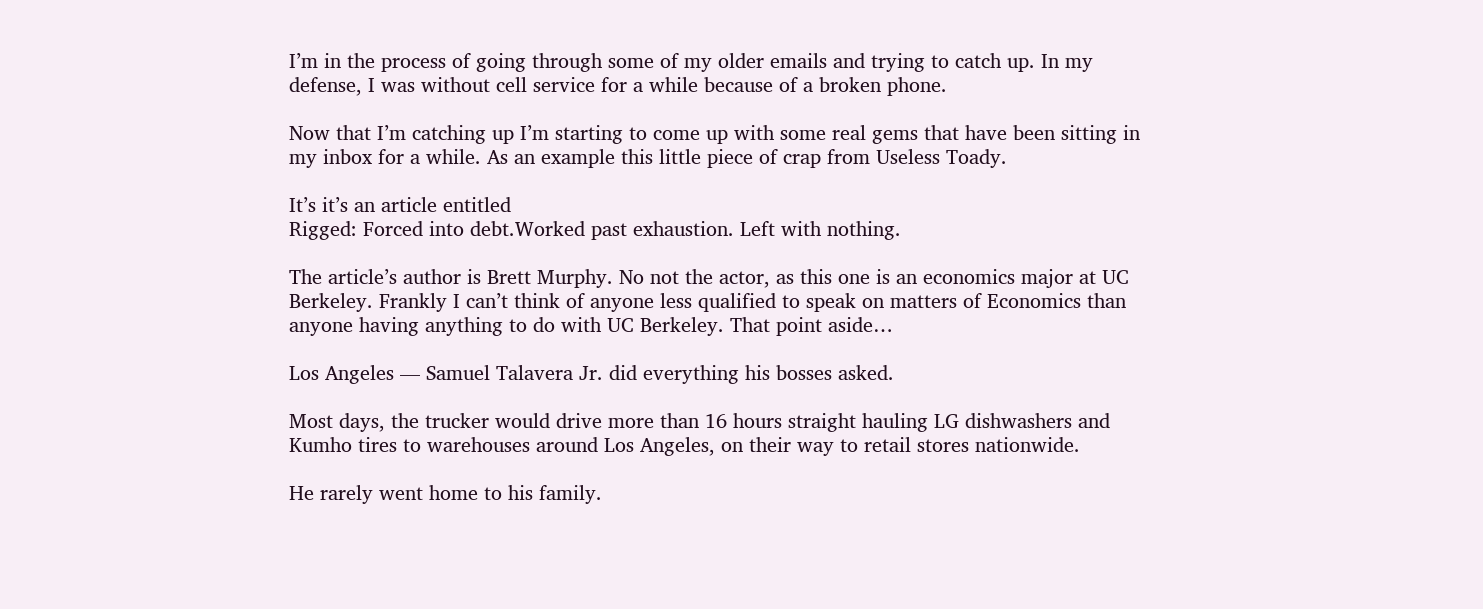I’m in the process of going through some of my older emails and trying to catch up. In my defense, I was without cell service for a while because of a broken phone.

Now that I’m catching up I’m starting to come up with some real gems that have been sitting in my inbox for a while. As an example this little piece of crap from Useless Toady.

It’s it’s an article entitled
Rigged: Forced into debt.Worked past exhaustion. Left with nothing.

The article’s author is Brett Murphy. No not the actor, as this one is an economics major at UC Berkeley. Frankly I can’t think of anyone less qualified to speak on matters of Economics than anyone having anything to do with UC Berkeley. That point aside…

Los Angeles — Samuel Talavera Jr. did everything his bosses asked.

Most days, the trucker would drive more than 16 hours straight hauling LG dishwashers and Kumho tires to warehouses around Los Angeles, on their way to retail stores nationwide.

He rarely went home to his family.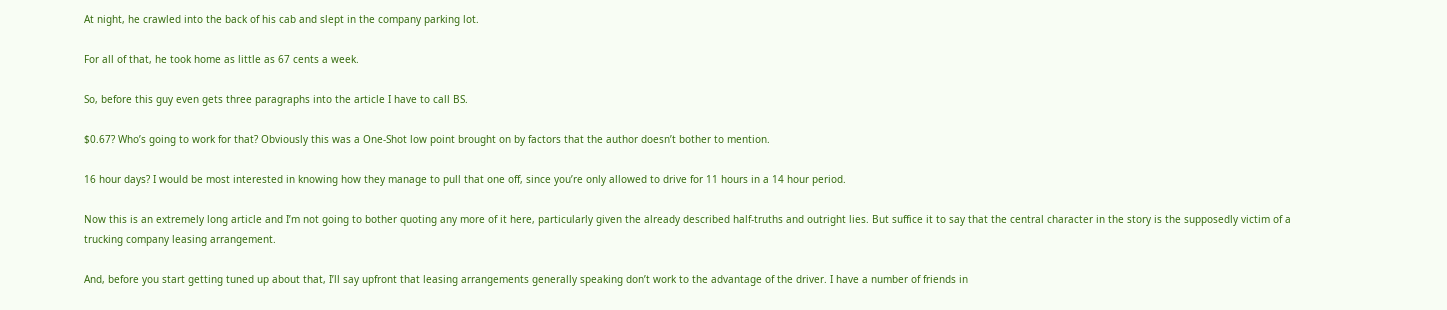At night, he crawled into the back of his cab and slept in the company parking lot.

For all of that, he took home as little as 67 cents a week.

So, before this guy even gets three paragraphs into the article I have to call BS.

$0.67? Who’s going to work for that? Obviously this was a One-Shot low point brought on by factors that the author doesn’t bother to mention.

16 hour days? I would be most interested in knowing how they manage to pull that one off, since you’re only allowed to drive for 11 hours in a 14 hour period.

Now this is an extremely long article and I’m not going to bother quoting any more of it here, particularly given the already described half-truths and outright lies. But suffice it to say that the central character in the story is the supposedly victim of a trucking company leasing arrangement.

And, before you start getting tuned up about that, I’ll say upfront that leasing arrangements generally speaking don’t work to the advantage of the driver. I have a number of friends in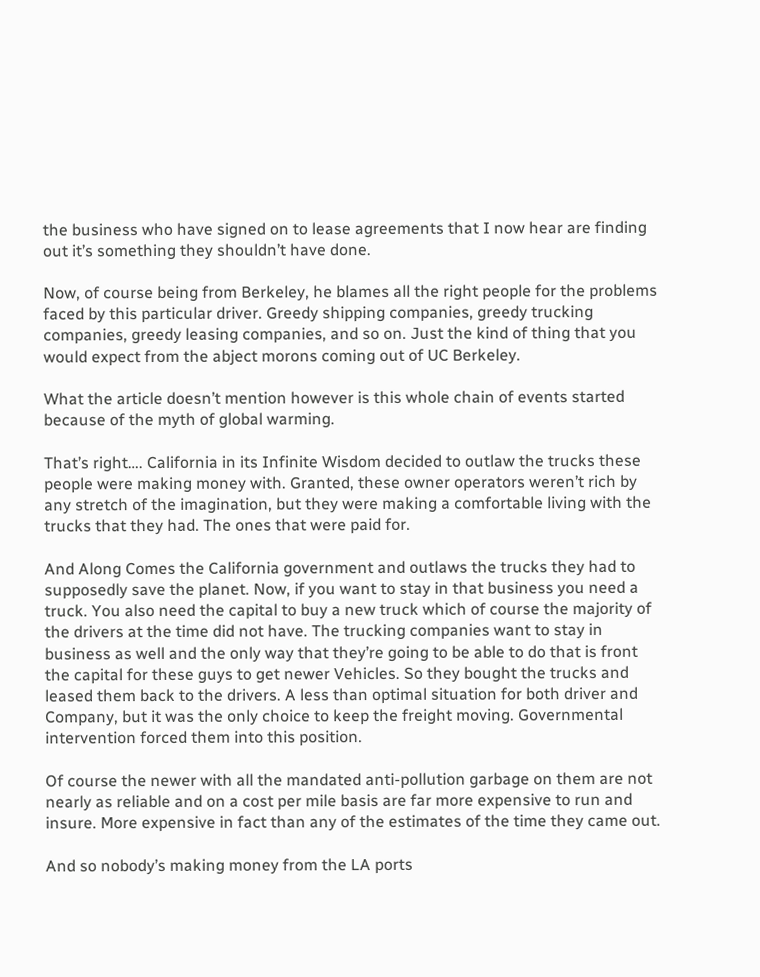the business who have signed on to lease agreements that I now hear are finding out it’s something they shouldn’t have done.

Now, of course being from Berkeley, he blames all the right people for the problems faced by this particular driver. Greedy shipping companies, greedy trucking companies, greedy leasing companies, and so on. Just the kind of thing that you would expect from the abject morons coming out of UC Berkeley.

What the article doesn’t mention however is this whole chain of events started because of the myth of global warming.

That’s right…. California in its Infinite Wisdom decided to outlaw the trucks these people were making money with. Granted, these owner operators weren’t rich by any stretch of the imagination, but they were making a comfortable living with the trucks that they had. The ones that were paid for.

And Along Comes the California government and outlaws the trucks they had to supposedly save the planet. Now, if you want to stay in that business you need a truck. You also need the capital to buy a new truck which of course the majority of the drivers at the time did not have. The trucking companies want to stay in business as well and the only way that they’re going to be able to do that is front the capital for these guys to get newer Vehicles. So they bought the trucks and leased them back to the drivers. A less than optimal situation for both driver and Company, but it was the only choice to keep the freight moving. Governmental intervention forced them into this position.

Of course the newer with all the mandated anti-pollution garbage on them are not nearly as reliable and on a cost per mile basis are far more expensive to run and insure. More expensive in fact than any of the estimates of the time they came out.

And so nobody’s making money from the LA ports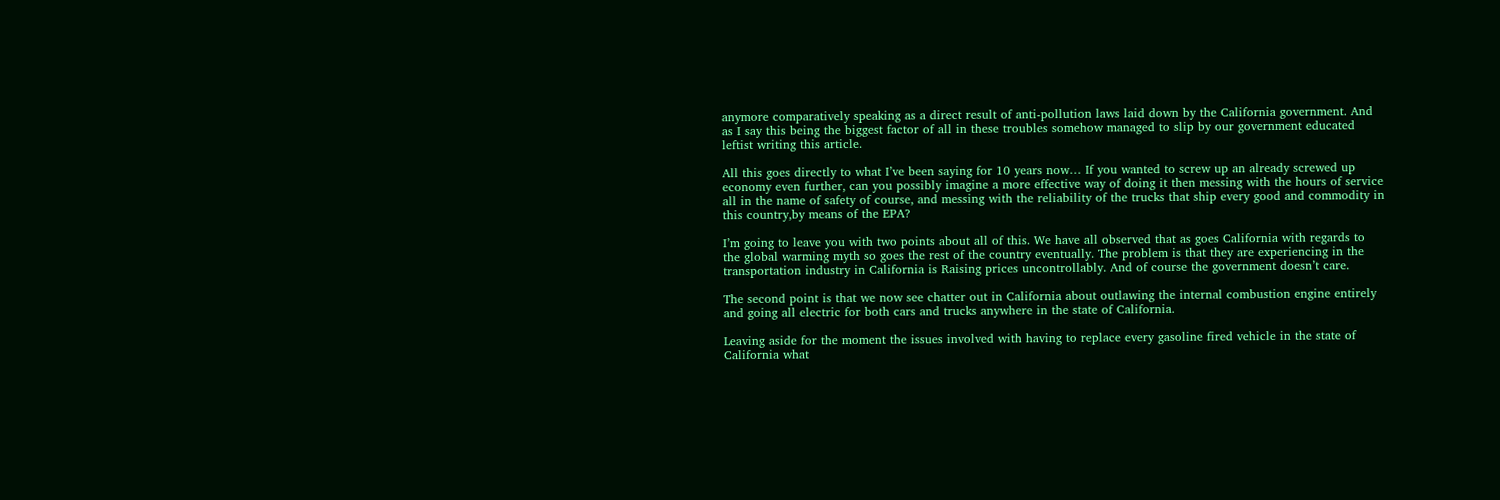anymore comparatively speaking as a direct result of anti-pollution laws laid down by the California government. And as I say this being the biggest factor of all in these troubles somehow managed to slip by our government educated leftist writing this article.

All this goes directly to what I’ve been saying for 10 years now… If you wanted to screw up an already screwed up economy even further, can you possibly imagine a more effective way of doing it then messing with the hours of service all in the name of safety of course, and messing with the reliability of the trucks that ship every good and commodity in this country,by means of the EPA?

I’m going to leave you with two points about all of this. We have all observed that as goes California with regards to the global warming myth so goes the rest of the country eventually. The problem is that they are experiencing in the transportation industry in California is Raising prices uncontrollably. And of course the government doesn’t care.

The second point is that we now see chatter out in California about outlawing the internal combustion engine entirely and going all electric for both cars and trucks anywhere in the state of California.

Leaving aside for the moment the issues involved with having to replace every gasoline fired vehicle in the state of California what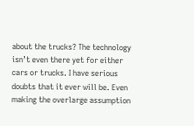about the trucks? The technology isn’t even there yet for either cars or trucks. I have serious doubts that it ever will be. Even making the overlarge assumption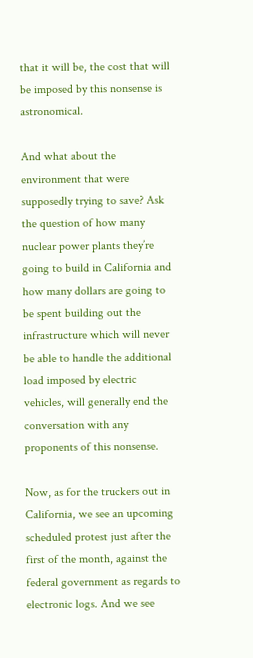that it will be, the cost that will be imposed by this nonsense is astronomical.

And what about the environment that were supposedly trying to save? Ask the question of how many nuclear power plants they’re going to build in California and how many dollars are going to be spent building out the infrastructure which will never be able to handle the additional load imposed by electric vehicles, will generally end the conversation with any proponents of this nonsense.

Now, as for the truckers out in California, we see an upcoming scheduled protest just after the first of the month, against the federal government as regards to electronic logs. And we see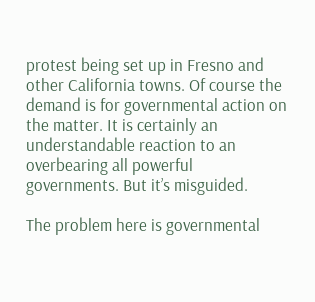protest being set up in Fresno and other California towns. Of course the demand is for governmental action on the matter. It is certainly an understandable reaction to an overbearing all powerful governments. But it’s misguided.

The problem here is governmental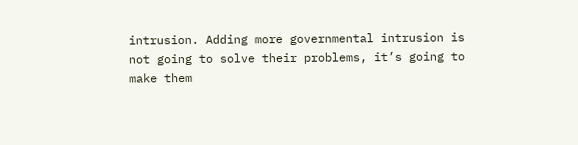intrusion. Adding more governmental intrusion is not going to solve their problems, it’s going to make them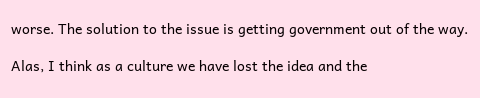worse. The solution to the issue is getting government out of the way.

Alas, I think as a culture we have lost the idea and the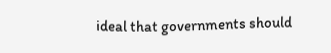ideal that governments should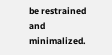be restrained and minimalized.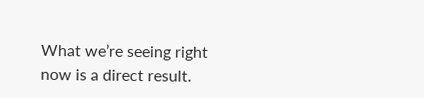What we’re seeing right now is a direct result.